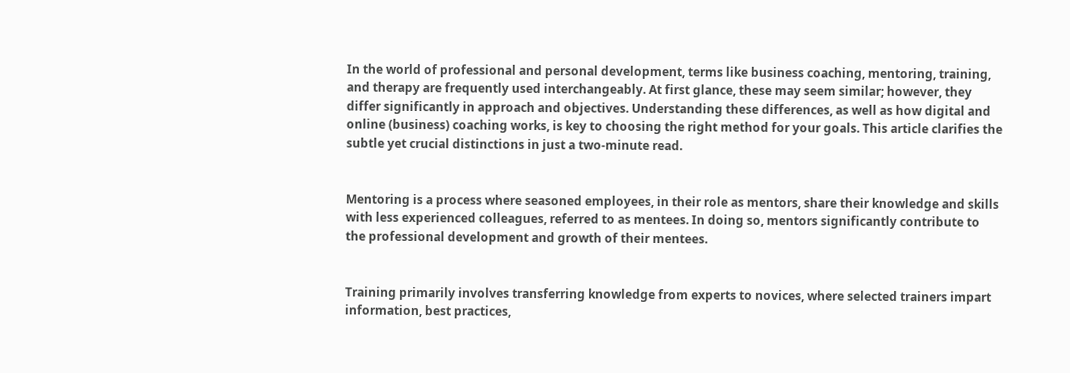In the world of professional and personal development, terms like business coaching, mentoring, training, and therapy are frequently used interchangeably. At first glance, these may seem similar; however, they differ significantly in approach and objectives. Understanding these differences, as well as how digital and online (business) coaching works, is key to choosing the right method for your goals. This article clarifies the subtle yet crucial distinctions in just a two-minute read.


Mentoring is a process where seasoned employees, in their role as mentors, share their knowledge and skills with less experienced colleagues, referred to as mentees. In doing so, mentors significantly contribute to the professional development and growth of their mentees.


Training primarily involves transferring knowledge from experts to novices, where selected trainers impart information, best practices,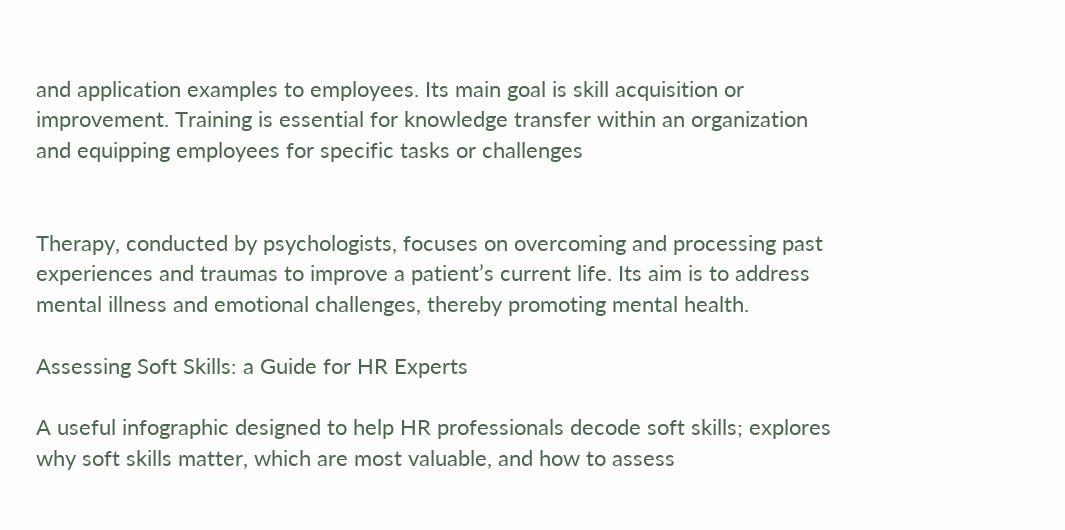and application examples to employees. Its main goal is skill acquisition or improvement. Training is essential for knowledge transfer within an organization and equipping employees for specific tasks or challenges


Therapy, conducted by psychologists, focuses on overcoming and processing past experiences and traumas to improve a patient’s current life. Its aim is to address mental illness and emotional challenges, thereby promoting mental health.

Assessing Soft Skills: a Guide for HR Experts

A useful infographic designed to help HR professionals decode soft skills; explores why soft skills matter, which are most valuable, and how to assess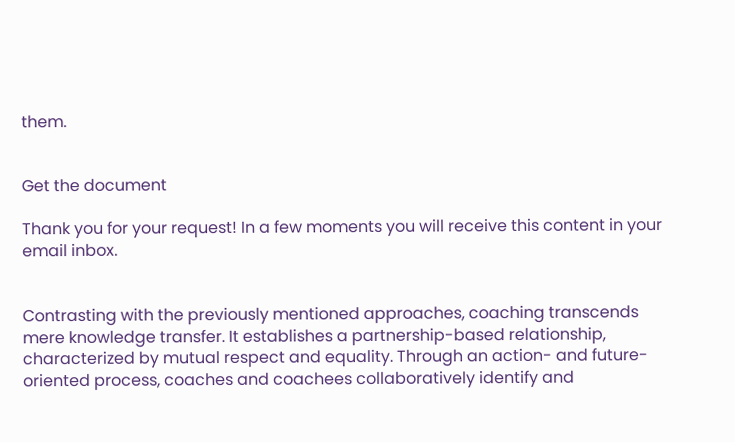them.


Get the document

Thank you for your request! In a few moments you will receive this content in your email inbox.


Contrasting with the previously mentioned approaches, coaching transcends mere knowledge transfer. It establishes a partnership-based relationship, characterized by mutual respect and equality. Through an action- and future-oriented process, coaches and coachees collaboratively identify and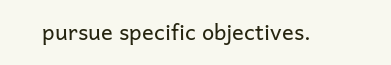pursue specific objectives.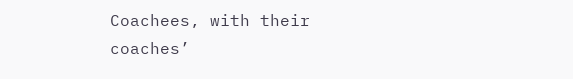Coachees, with their coaches’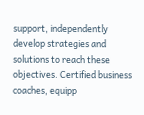support, independently develop strategies and solutions to reach these objectives. Certified business coaches, equipp